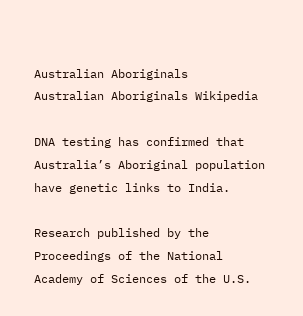Australian Aboriginals
Australian Aboriginals Wikipedia

DNA testing has confirmed that Australia’s Aboriginal population have genetic links to India.

Research published by the Proceedings of the National Academy of Sciences of the U.S.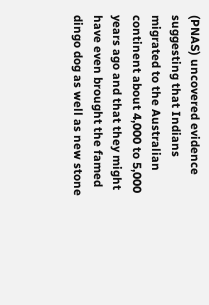(PNAS) uncovered evidence suggesting that Indians migrated to the Australian continent about 4,000 to 5,000 years ago and that they might have even brought the famed dingo dog as well as new stone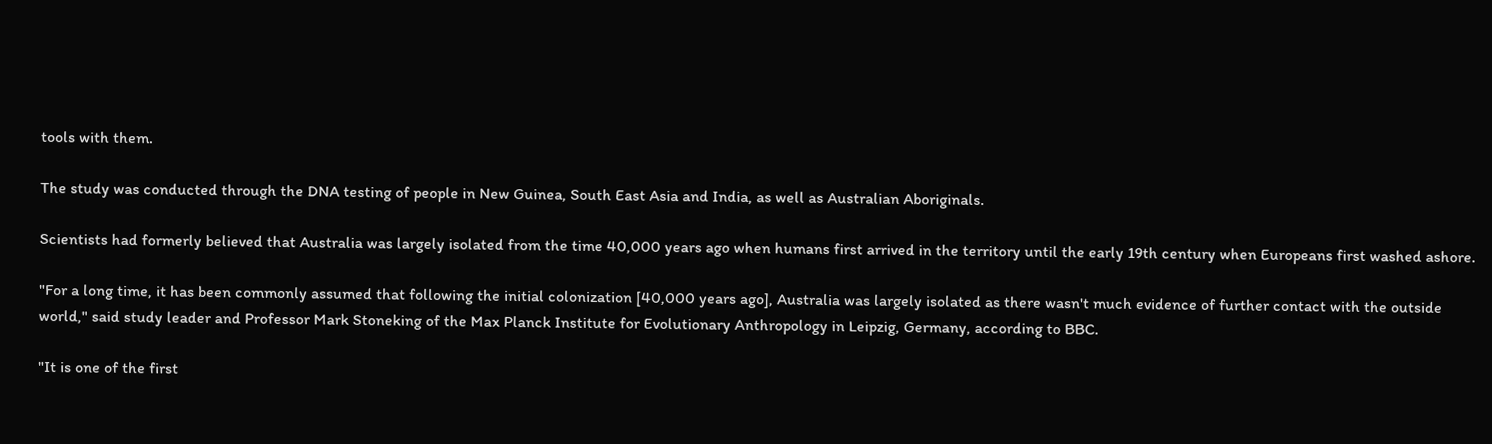tools with them.

The study was conducted through the DNA testing of people in New Guinea, South East Asia and India, as well as Australian Aboriginals.

Scientists had formerly believed that Australia was largely isolated from the time 40,000 years ago when humans first arrived in the territory until the early 19th century when Europeans first washed ashore.

"For a long time, it has been commonly assumed that following the initial colonization [40,000 years ago], Australia was largely isolated as there wasn't much evidence of further contact with the outside world," said study leader and Professor Mark Stoneking of the Max Planck Institute for Evolutionary Anthropology in Leipzig, Germany, according to BBC.

"It is one of the first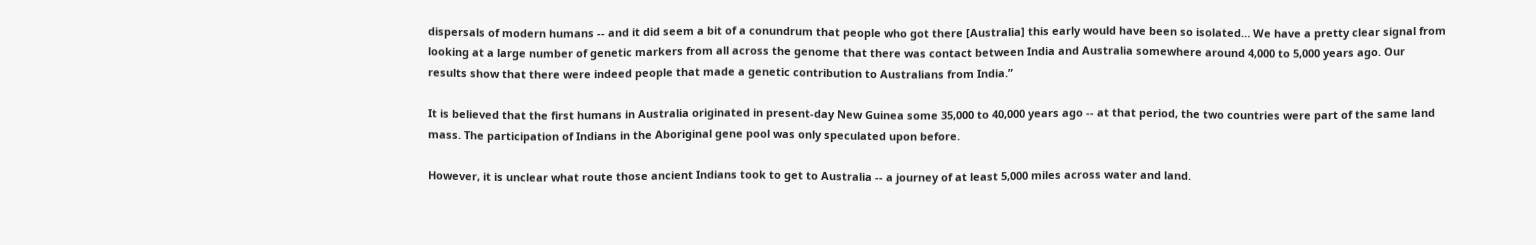dispersals of modern humans -- and it did seem a bit of a conundrum that people who got there [Australia] this early would have been so isolated… We have a pretty clear signal from looking at a large number of genetic markers from all across the genome that there was contact between India and Australia somewhere around 4,000 to 5,000 years ago. Our results show that there were indeed people that made a genetic contribution to Australians from India.”

It is believed that the first humans in Australia originated in present-day New Guinea some 35,000 to 40,000 years ago -- at that period, the two countries were part of the same land mass. The participation of Indians in the Aboriginal gene pool was only speculated upon before.

However, it is unclear what route those ancient Indians took to get to Australia -- a journey of at least 5,000 miles across water and land.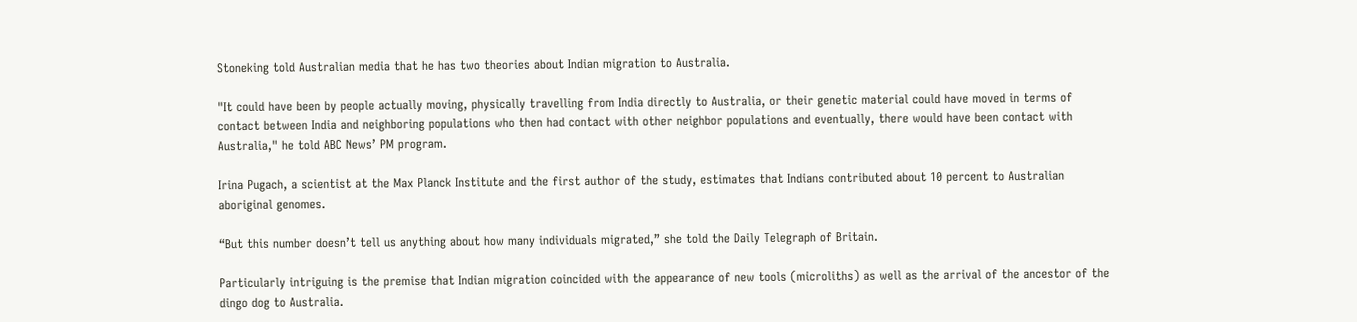Stoneking told Australian media that he has two theories about Indian migration to Australia.

"It could have been by people actually moving, physically travelling from India directly to Australia, or their genetic material could have moved in terms of contact between India and neighboring populations who then had contact with other neighbor populations and eventually, there would have been contact with Australia," he told ABC News’ PM program.

Irina Pugach, a scientist at the Max Planck Institute and the first author of the study, estimates that Indians contributed about 10 percent to Australian aboriginal genomes.

“But this number doesn’t tell us anything about how many individuals migrated,” she told the Daily Telegraph of Britain.

Particularly intriguing is the premise that Indian migration coincided with the appearance of new tools (microliths) as well as the arrival of the ancestor of the dingo dog to Australia.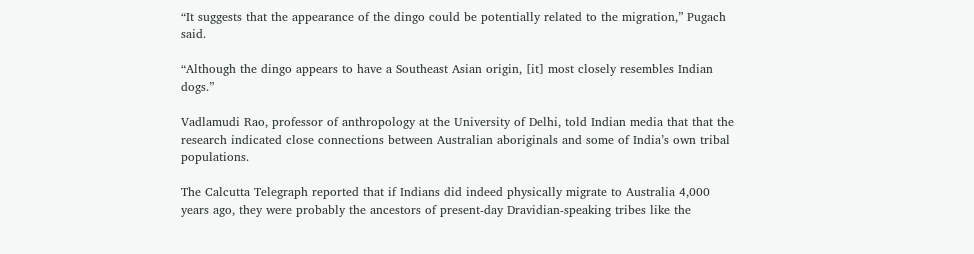“It suggests that the appearance of the dingo could be potentially related to the migration,” Pugach said.

“Although the dingo appears to have a Southeast Asian origin, [it] most closely resembles Indian dogs.”

Vadlamudi Rao, professor of anthropology at the University of Delhi, told Indian media that that the research indicated close connections between Australian aboriginals and some of India’s own tribal populations.

The Calcutta Telegraph reported that if Indians did indeed physically migrate to Australia 4,000 years ago, they were probably the ancestors of present-day Dravidian-speaking tribes like the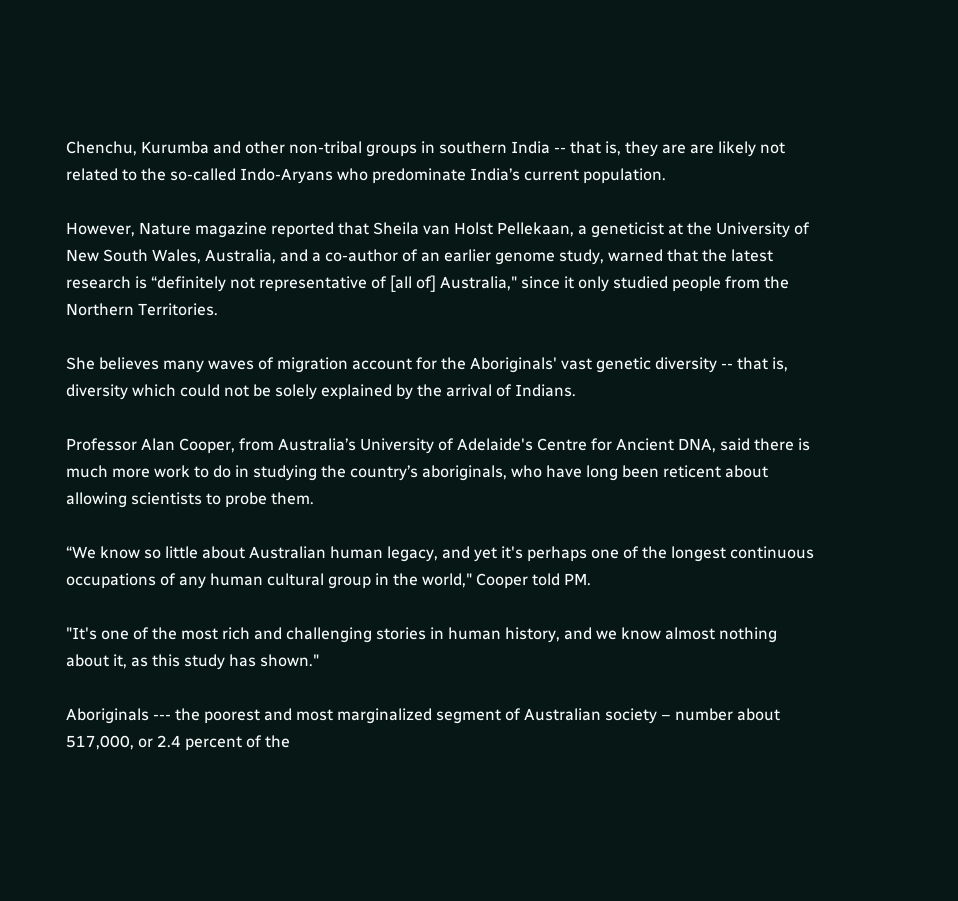Chenchu, Kurumba and other non-tribal groups in southern India -- that is, they are are likely not related to the so-called Indo-Aryans who predominate India’s current population.

However, Nature magazine reported that Sheila van Holst Pellekaan, a geneticist at the University of New South Wales, Australia, and a co-author of an earlier genome study, warned that the latest research is “definitely not representative of [all of] Australia," since it only studied people from the Northern Territories.

She believes many waves of migration account for the Aboriginals' vast genetic diversity -- that is, diversity which could not be solely explained by the arrival of Indians.

Professor Alan Cooper, from Australia’s University of Adelaide's Centre for Ancient DNA, said there is much more work to do in studying the country’s aboriginals, who have long been reticent about allowing scientists to probe them.

“We know so little about Australian human legacy, and yet it's perhaps one of the longest continuous occupations of any human cultural group in the world," Cooper told PM.

"It's one of the most rich and challenging stories in human history, and we know almost nothing about it, as this study has shown."

Aboriginals --- the poorest and most marginalized segment of Australian society – number about 517,000, or 2.4 percent of the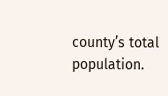county’s total population.